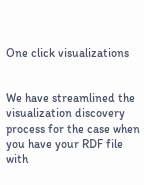One click visualizations


We have streamlined the visualization discovery process for the case when you have your RDF file with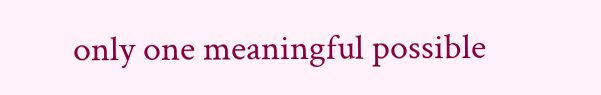only one meaningful possible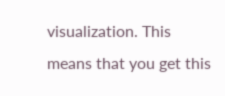visualization. This means that you get this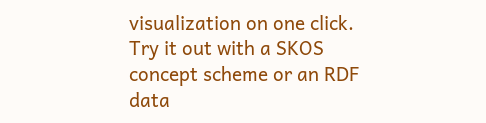visualization on one click. Try it out with a SKOS concept scheme or an RDF data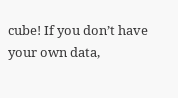cube! If you don’t have your own data,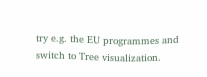try e.g. the EU programmes and switch to Tree visualization.